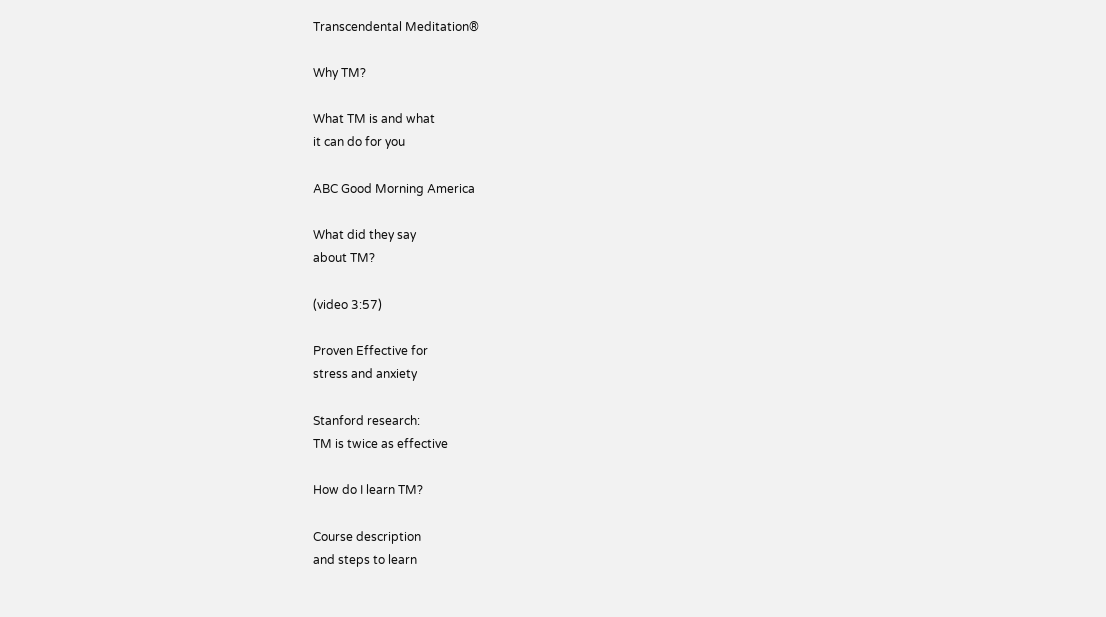Transcendental Meditation®

Why TM?

What TM is and what
it can do for you

ABC Good Morning America

What did they say
about TM?

(video 3:57)

Proven Effective for
stress and anxiety

Stanford research:
TM is twice as effective

How do I learn TM?

Course description
and steps to learn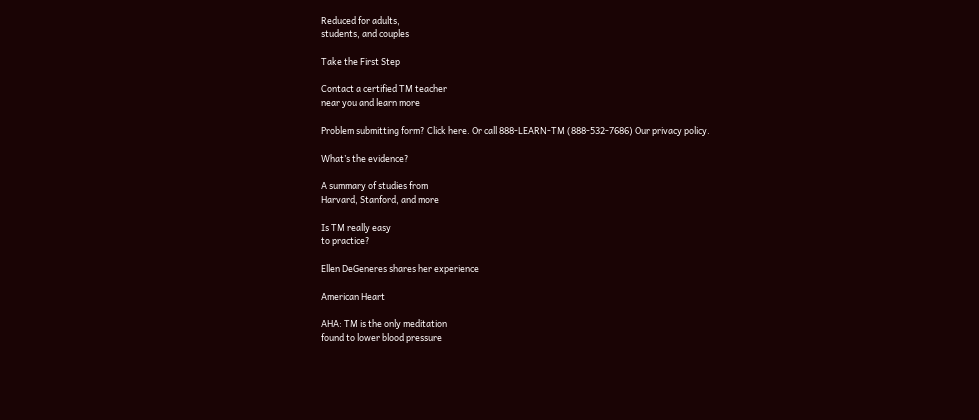Reduced for adults,
students, and couples

Take the First Step

Contact a certified TM teacher
near you and learn more

Problem submitting form? Click here. Or call 888-LEARN-TM (888-532-7686) Our privacy policy.

What’s the evidence?

A summary of studies from
Harvard, Stanford, and more

Is TM really easy
to practice?

Ellen DeGeneres shares her experience

American Heart

AHA: TM is the only meditation
found to lower blood pressure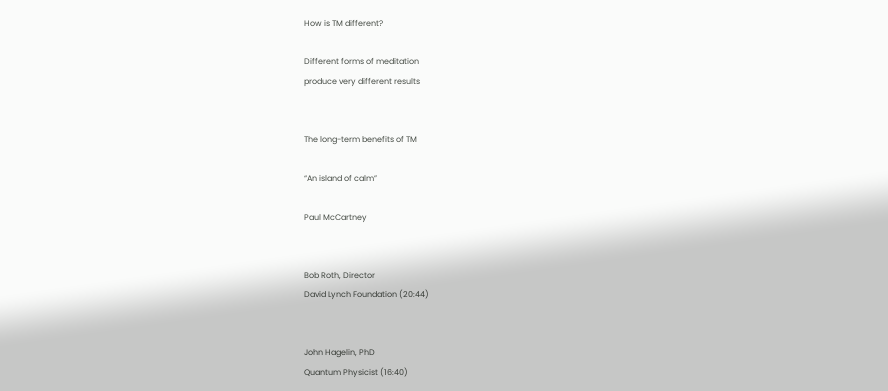How is TM different?

Different forms of meditation
produce very different results


The long-term benefits of TM

“An island of calm”

Paul McCartney


Bob Roth, Director
David Lynch Foundation (20:44)


John Hagelin, PhD
Quantum Physicist (16:40)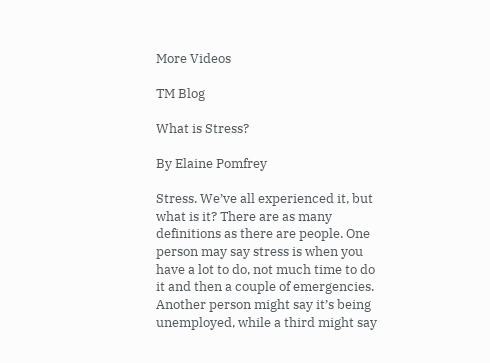More Videos

TM Blog

What is Stress?

By Elaine Pomfrey

Stress. We’ve all experienced it, but what is it? There are as many definitions as there are people. One person may say stress is when you have a lot to do, not much time to do it and then a couple of emergencies. Another person might say it’s being unemployed, while a third might say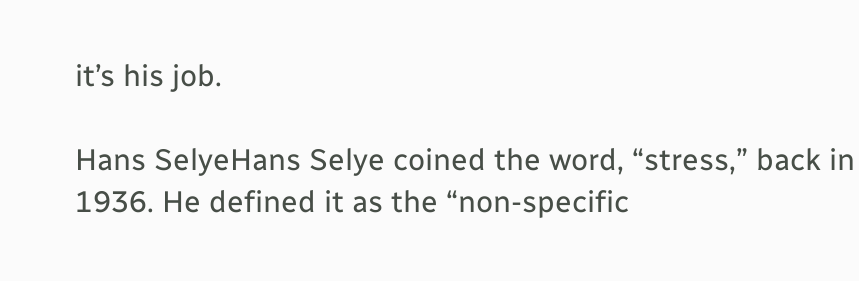it’s his job.

Hans SelyeHans Selye coined the word, “stress,” back in 1936. He defined it as the “non-specific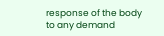response of the body to any demand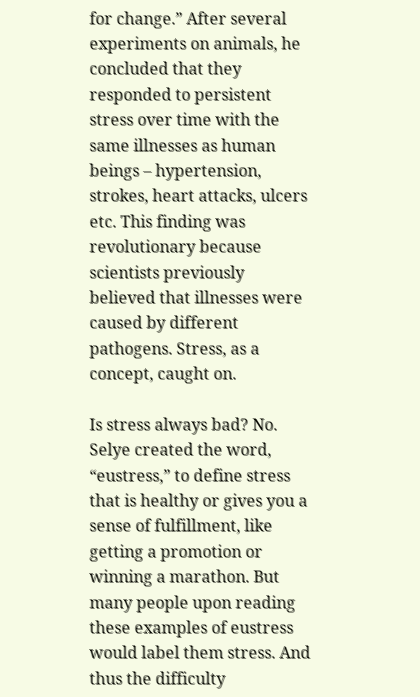for change.” After several experiments on animals, he concluded that they responded to persistent stress over time with the same illnesses as human beings – hypertension, strokes, heart attacks, ulcers etc. This finding was revolutionary because scientists previously believed that illnesses were caused by different pathogens. Stress, as a concept, caught on.

Is stress always bad? No. Selye created the word, “eustress,” to define stress that is healthy or gives you a sense of fulfillment, like getting a promotion or winning a marathon. But many people upon reading these examples of eustress would label them stress. And thus the difficulty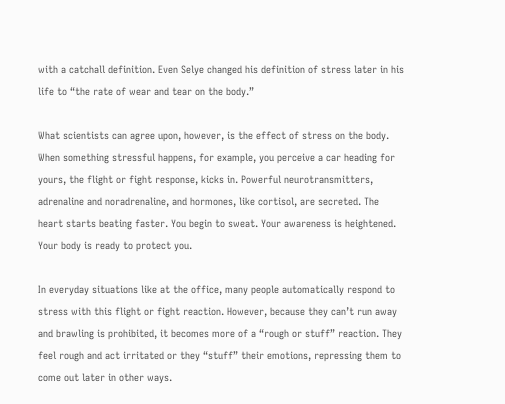with a catchall definition. Even Selye changed his definition of stress later in his life to “the rate of wear and tear on the body.”

What scientists can agree upon, however, is the effect of stress on the body. When something stressful happens, for example, you perceive a car heading for yours, the flight or fight response, kicks in. Powerful neurotransmitters, adrenaline and noradrenaline, and hormones, like cortisol, are secreted. The heart starts beating faster. You begin to sweat. Your awareness is heightened. Your body is ready to protect you.

In everyday situations like at the office, many people automatically respond to stress with this flight or fight reaction. However, because they can’t run away and brawling is prohibited, it becomes more of a “rough or stuff” reaction. They feel rough and act irritated or they “stuff” their emotions, repressing them to come out later in other ways.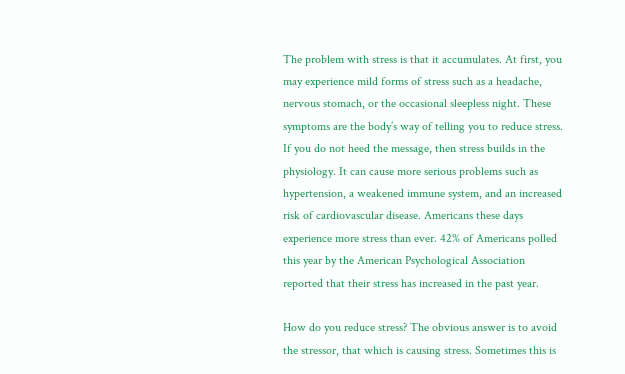The problem with stress is that it accumulates. At first, you may experience mild forms of stress such as a headache, nervous stomach, or the occasional sleepless night. These symptoms are the body’s way of telling you to reduce stress. If you do not heed the message, then stress builds in the physiology. It can cause more serious problems such as hypertension, a weakened immune system, and an increased risk of cardiovascular disease. Americans these days experience more stress than ever. 42% of Americans polled this year by the American Psychological Association reported that their stress has increased in the past year.

How do you reduce stress? The obvious answer is to avoid the stressor, that which is causing stress. Sometimes this is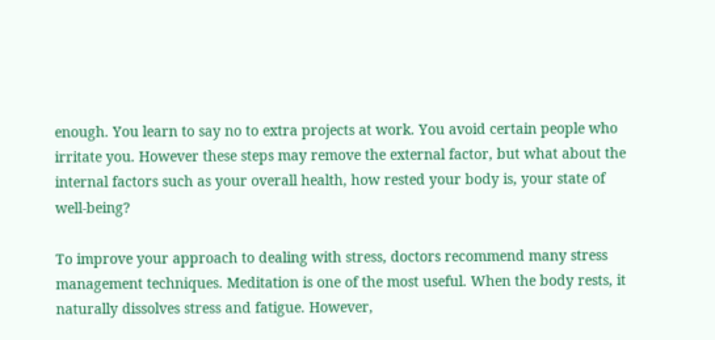enough. You learn to say no to extra projects at work. You avoid certain people who irritate you. However these steps may remove the external factor, but what about the internal factors such as your overall health, how rested your body is, your state of well-being?

To improve your approach to dealing with stress, doctors recommend many stress management techniques. Meditation is one of the most useful. When the body rests, it naturally dissolves stress and fatigue. However,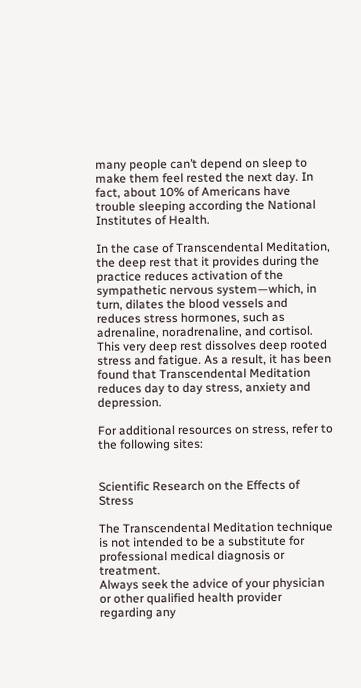many people can’t depend on sleep to make them feel rested the next day. In fact, about 10% of Americans have trouble sleeping according the National Institutes of Health.

In the case of Transcendental Meditation, the deep rest that it provides during the practice reduces activation of the sympathetic nervous system—which, in turn, dilates the blood vessels and reduces stress hormones, such as adrenaline, noradrenaline, and cortisol. This very deep rest dissolves deep rooted stress and fatigue. As a result, it has been found that Transcendental Meditation reduces day to day stress, anxiety and depression.

For additional resources on stress, refer to the following sites:


Scientific Research on the Effects of Stress

The Transcendental Meditation technique is not intended to be a substitute for professional medical diagnosis or treatment.
Always seek the advice of your physician or other qualified health provider regarding any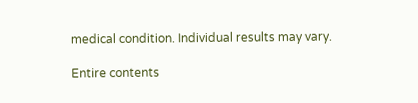medical condition. Individual results may vary.

Entire contents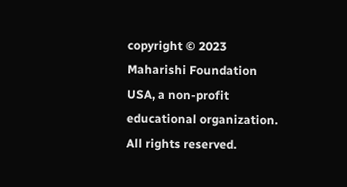copyright © 2023 Maharishi Foundation USA, a non-profit educational organization. All rights reserved.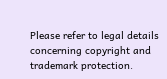Please refer to legal details concerning copyright and trademark protection.